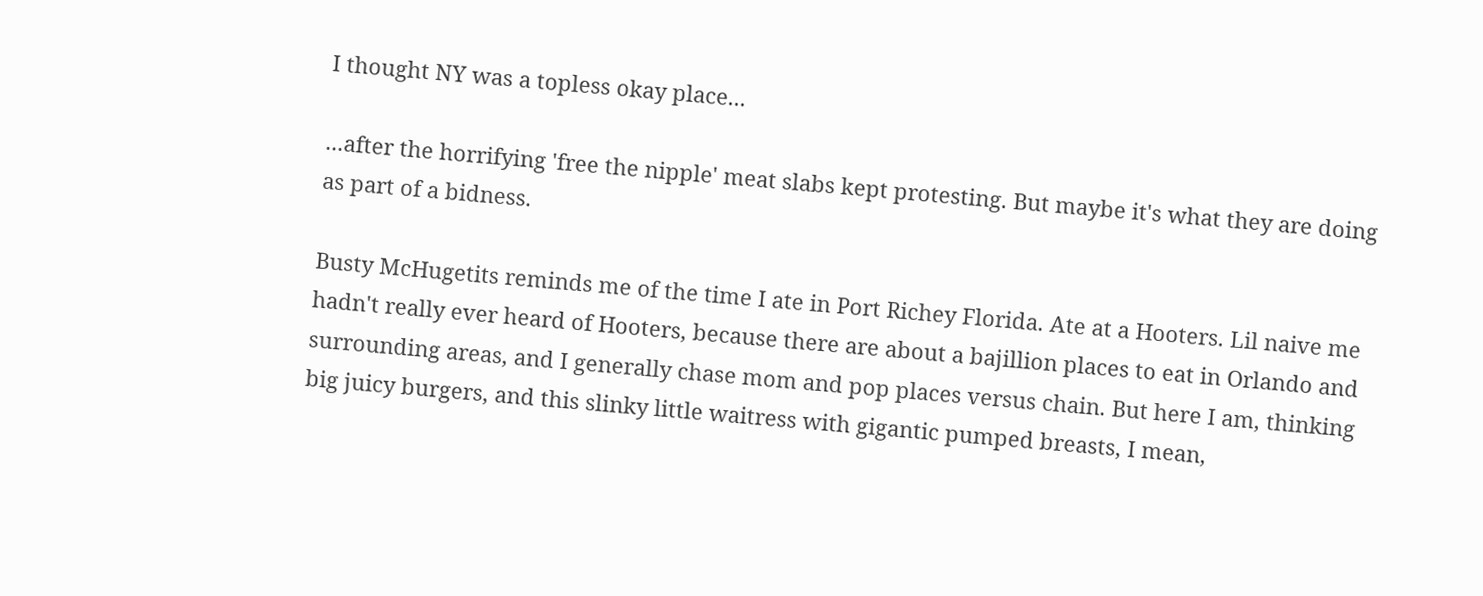I thought NY was a topless okay place...

...after the horrifying 'free the nipple' meat slabs kept protesting. But maybe it's what they are doing as part of a bidness.

Busty McHugetits reminds me of the time I ate in Port Richey Florida. Ate at a Hooters. Lil naive me hadn't really ever heard of Hooters, because there are about a bajillion places to eat in Orlando and surrounding areas, and I generally chase mom and pop places versus chain. But here I am, thinking big juicy burgers, and this slinky little waitress with gigantic pumped breasts, I mean,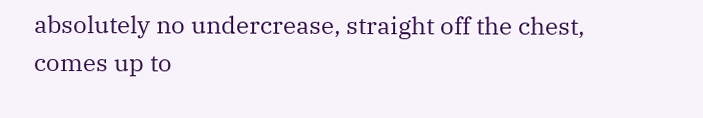absolutely no undercrease, straight off the chest, comes up to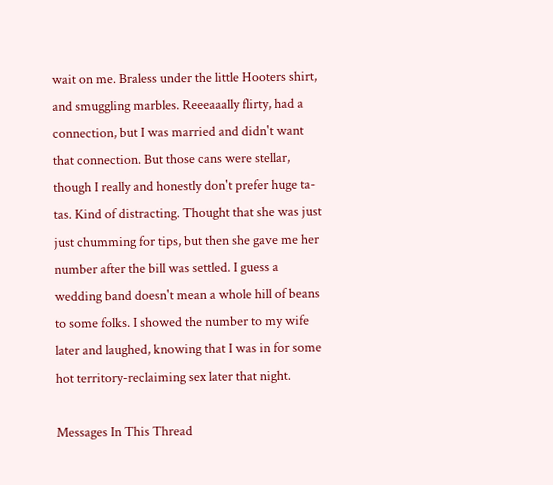wait on me. Braless under the little Hooters shirt, and smuggling marbles. Reeeaaally flirty, had a connection, but I was married and didn't want that connection. But those cans were stellar, though I really and honestly don't prefer huge ta-tas. Kind of distracting. Thought that she was just just chumming for tips, but then she gave me her number after the bill was settled. I guess a wedding band doesn't mean a whole hill of beans to some folks. I showed the number to my wife later and laughed, knowing that I was in for some hot territory-reclaiming sex later that night.

Messages In This Thread